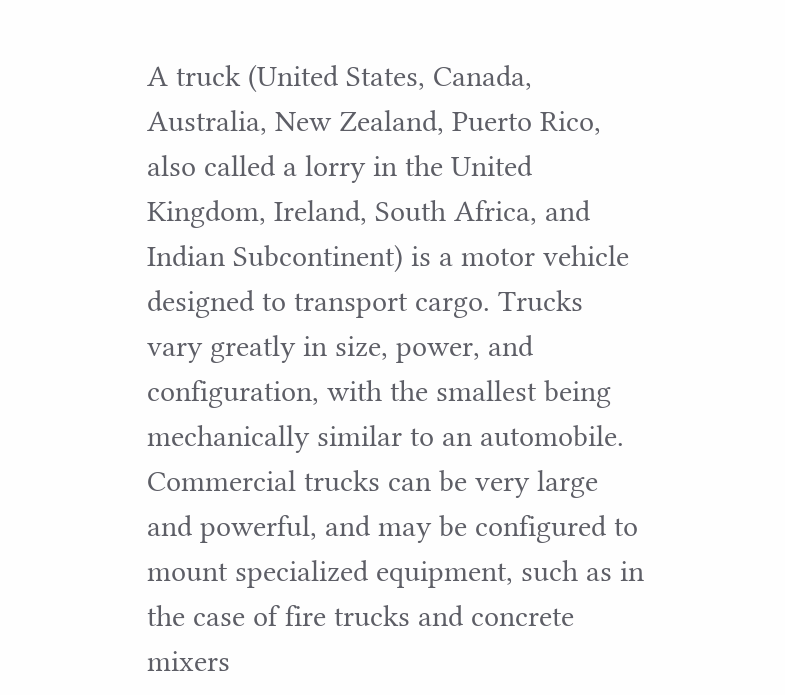A truck (United States, Canada, Australia, New Zealand, Puerto Rico, also called a lorry in the United Kingdom, Ireland, South Africa, and Indian Subcontinent) is a motor vehicle designed to transport cargo. Trucks vary greatly in size, power, and configuration, with the smallest being mechanically similar to an automobile. Commercial trucks can be very large and powerful, and may be configured to mount specialized equipment, such as in the case of fire trucks and concrete mixers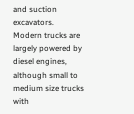and suction excavators.
Modern trucks are largely powered by diesel engines, although small to medium size trucks with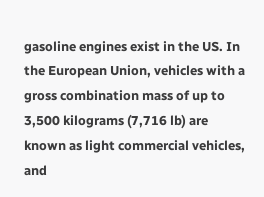gasoline engines exist in the US. In the European Union, vehicles with a gross combination mass of up to 3,500 kilograms (7,716 lb) are known as light commercial vehicles, and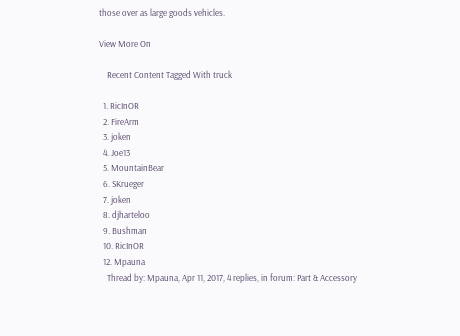those over as large goods vehicles.

View More On

    Recent Content Tagged With truck

  1. RicInOR
  2. FireArm
  3. joken
  4. Joe13
  5. MountainBear
  6. SKrueger
  7. joken
  8. djharteloo
  9. Bushman
  10. RicInOR
  12. Mpauna
    Thread by: Mpauna, Apr 11, 2017, 4 replies, in forum: Part & Accessory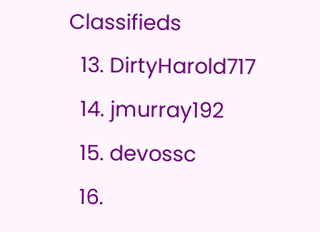Classifieds
  13. DirtyHarold717
  14. jmurray192
  15. devossc
  16.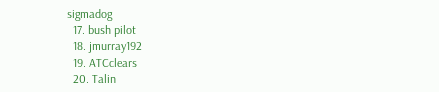sigmadog
  17. bush pilot
  18. jmurray192
  19. ATCclears
  20. Talin